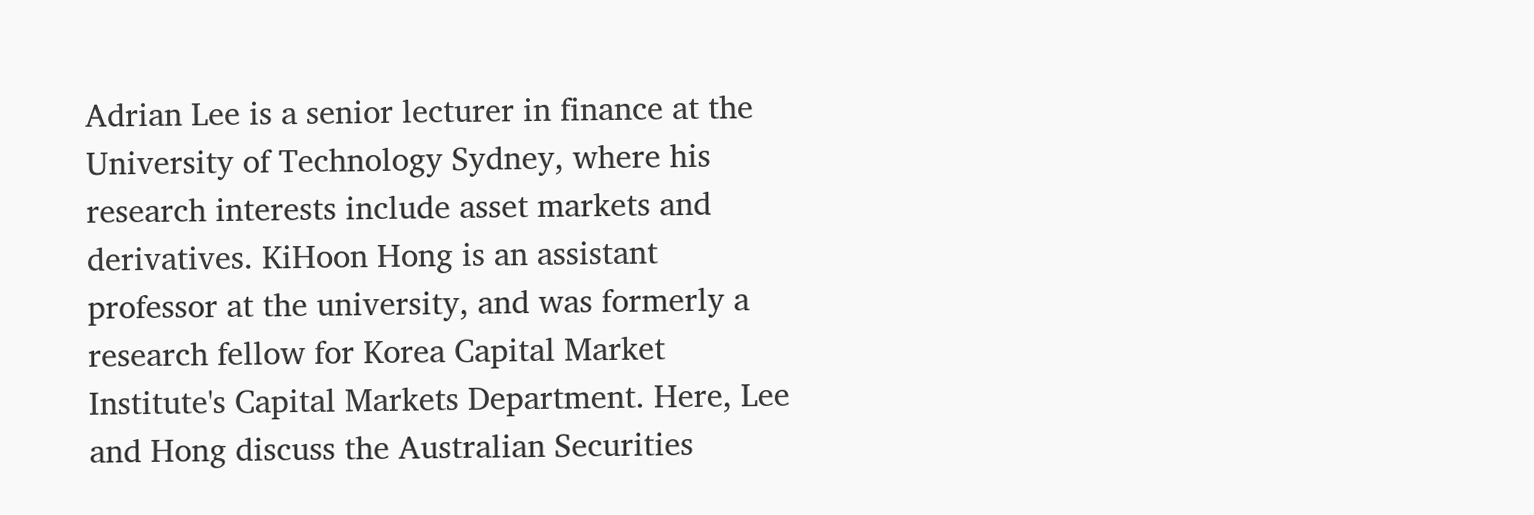Adrian Lee is a senior lecturer in finance at the University of Technology Sydney, where his research interests include asset markets and derivatives. KiHoon Hong is an assistant professor at the university, and was formerly a research fellow for Korea Capital Market Institute's Capital Markets Department. Here, Lee and Hong discuss the Australian Securities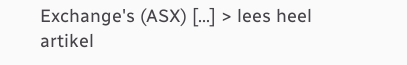Exchange's (ASX) […] > lees heel artikel